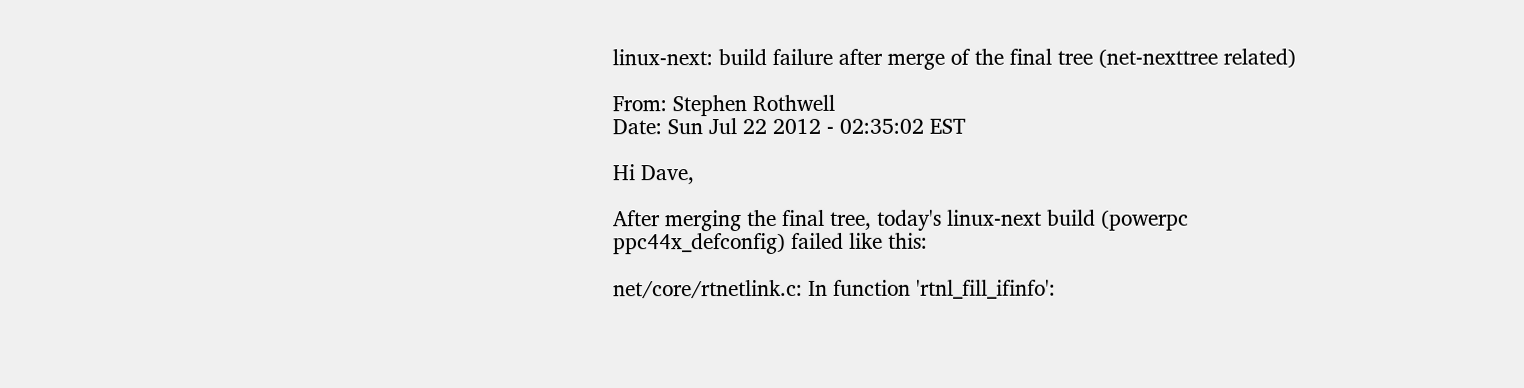linux-next: build failure after merge of the final tree (net-nexttree related)

From: Stephen Rothwell
Date: Sun Jul 22 2012 - 02:35:02 EST

Hi Dave,

After merging the final tree, today's linux-next build (powerpc
ppc44x_defconfig) failed like this:

net/core/rtnetlink.c: In function 'rtnl_fill_ifinfo':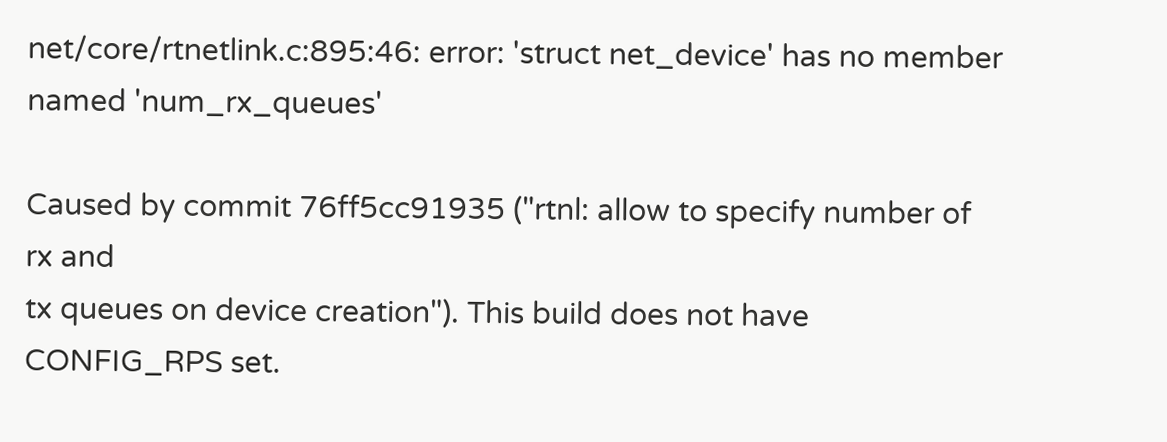net/core/rtnetlink.c:895:46: error: 'struct net_device' has no member named 'num_rx_queues'

Caused by commit 76ff5cc91935 ("rtnl: allow to specify number of rx and
tx queues on device creation"). This build does not have CONFIG_RPS set.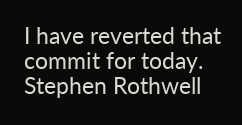I have reverted that commit for today.
Stephen Rothwell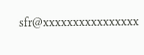sfr@xxxxxxxxxxxxxxxx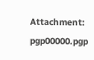Attachment: pgp00000.pgp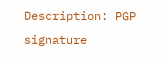Description: PGP signature